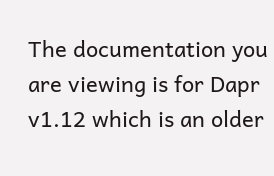The documentation you are viewing is for Dapr v1.12 which is an older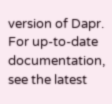version of Dapr. For up-to-date documentation, see the latest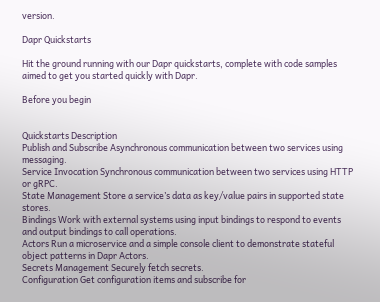version.

Dapr Quickstarts

Hit the ground running with our Dapr quickstarts, complete with code samples aimed to get you started quickly with Dapr.

Before you begin


Quickstarts Description
Publish and Subscribe Asynchronous communication between two services using messaging.
Service Invocation Synchronous communication between two services using HTTP or gRPC.
State Management Store a service’s data as key/value pairs in supported state stores.
Bindings Work with external systems using input bindings to respond to events and output bindings to call operations.
Actors Run a microservice and a simple console client to demonstrate stateful object patterns in Dapr Actors.
Secrets Management Securely fetch secrets.
Configuration Get configuration items and subscribe for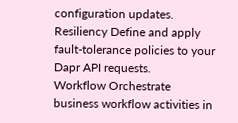configuration updates.
Resiliency Define and apply fault-tolerance policies to your Dapr API requests.
Workflow Orchestrate business workflow activities in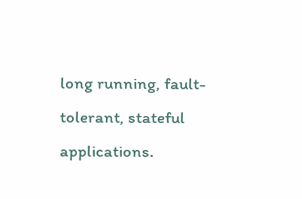long running, fault-tolerant, stateful applications.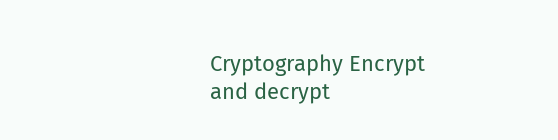Cryptography Encrypt and decrypt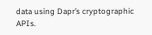data using Dapr’s cryptographic APIs.